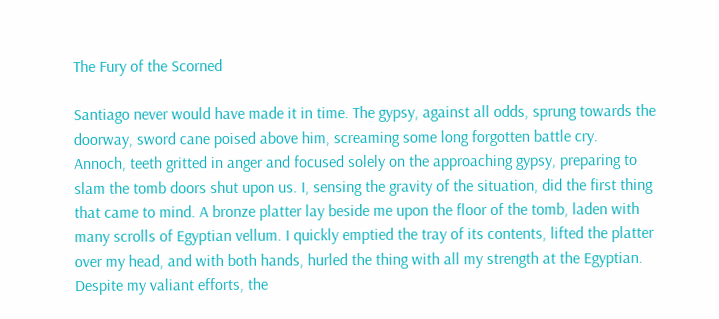The Fury of the Scorned

Santiago never would have made it in time. The gypsy, against all odds, sprung towards the doorway, sword cane poised above him, screaming some long forgotten battle cry.
Annoch, teeth gritted in anger and focused solely on the approaching gypsy, preparing to slam the tomb doors shut upon us. I, sensing the gravity of the situation, did the first thing that came to mind. A bronze platter lay beside me upon the floor of the tomb, laden with many scrolls of Egyptian vellum. I quickly emptied the tray of its contents, lifted the platter over my head, and with both hands, hurled the thing with all my strength at the Egyptian.
Despite my valiant efforts, the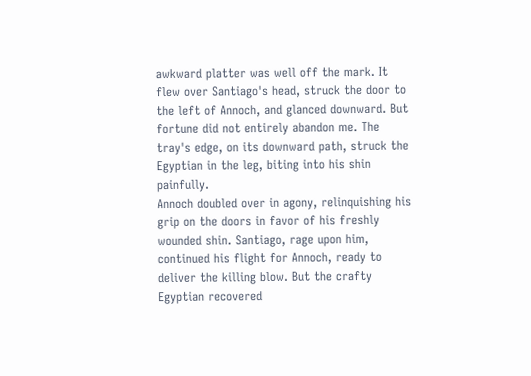awkward platter was well off the mark. It flew over Santiago's head, struck the door to the left of Annoch, and glanced downward. But fortune did not entirely abandon me. The tray's edge, on its downward path, struck the Egyptian in the leg, biting into his shin painfully.
Annoch doubled over in agony, relinquishing his grip on the doors in favor of his freshly wounded shin. Santiago, rage upon him, continued his flight for Annoch, ready to deliver the killing blow. But the crafty Egyptian recovered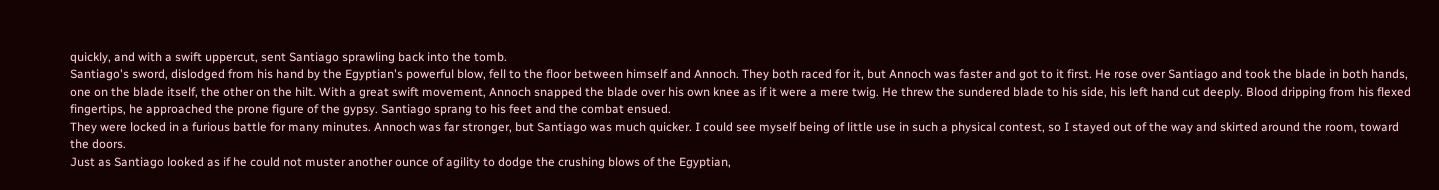quickly, and with a swift uppercut, sent Santiago sprawling back into the tomb.
Santiago's sword, dislodged from his hand by the Egyptian's powerful blow, fell to the floor between himself and Annoch. They both raced for it, but Annoch was faster and got to it first. He rose over Santiago and took the blade in both hands, one on the blade itself, the other on the hilt. With a great swift movement, Annoch snapped the blade over his own knee as if it were a mere twig. He threw the sundered blade to his side, his left hand cut deeply. Blood dripping from his flexed fingertips, he approached the prone figure of the gypsy. Santiago sprang to his feet and the combat ensued.
They were locked in a furious battle for many minutes. Annoch was far stronger, but Santiago was much quicker. I could see myself being of little use in such a physical contest, so I stayed out of the way and skirted around the room, toward the doors.
Just as Santiago looked as if he could not muster another ounce of agility to dodge the crushing blows of the Egyptian,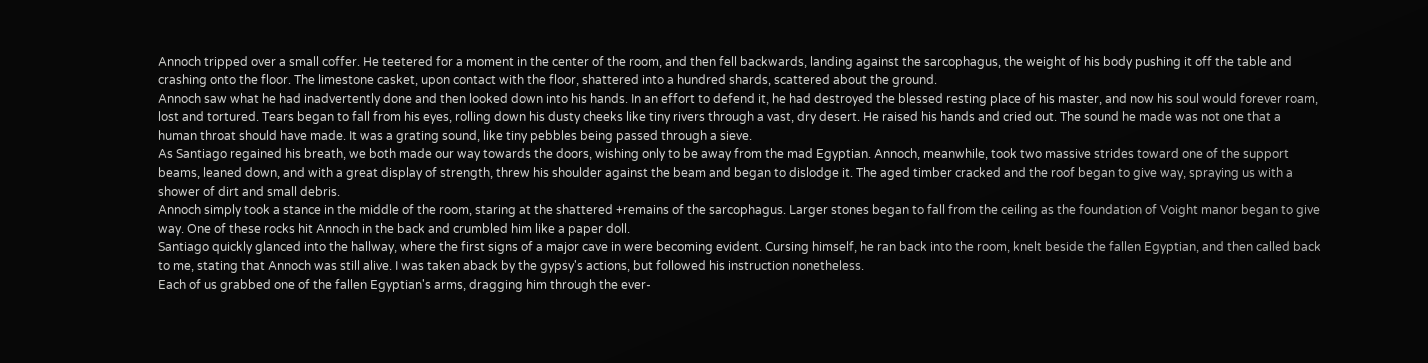Annoch tripped over a small coffer. He teetered for a moment in the center of the room, and then fell backwards, landing against the sarcophagus, the weight of his body pushing it off the table and crashing onto the floor. The limestone casket, upon contact with the floor, shattered into a hundred shards, scattered about the ground.
Annoch saw what he had inadvertently done and then looked down into his hands. In an effort to defend it, he had destroyed the blessed resting place of his master, and now his soul would forever roam, lost and tortured. Tears began to fall from his eyes, rolling down his dusty cheeks like tiny rivers through a vast, dry desert. He raised his hands and cried out. The sound he made was not one that a human throat should have made. It was a grating sound, like tiny pebbles being passed through a sieve.
As Santiago regained his breath, we both made our way towards the doors, wishing only to be away from the mad Egyptian. Annoch, meanwhile, took two massive strides toward one of the support beams, leaned down, and with a great display of strength, threw his shoulder against the beam and began to dislodge it. The aged timber cracked and the roof began to give way, spraying us with a shower of dirt and small debris.
Annoch simply took a stance in the middle of the room, staring at the shattered +remains of the sarcophagus. Larger stones began to fall from the ceiling as the foundation of Voight manor began to give way. One of these rocks hit Annoch in the back and crumbled him like a paper doll.
Santiago quickly glanced into the hallway, where the first signs of a major cave in were becoming evident. Cursing himself, he ran back into the room, knelt beside the fallen Egyptian, and then called back to me, stating that Annoch was still alive. I was taken aback by the gypsy's actions, but followed his instruction nonetheless.
Each of us grabbed one of the fallen Egyptian's arms, dragging him through the ever-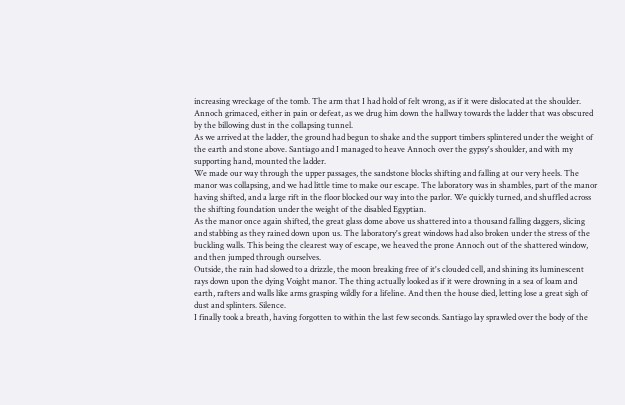increasing wreckage of the tomb. The arm that I had hold of felt wrong, as if it were dislocated at the shoulder. Annoch grimaced, either in pain or defeat, as we drug him down the hallway towards the ladder that was obscured by the billowing dust in the collapsing tunnel.
As we arrived at the ladder, the ground had begun to shake and the support timbers splintered under the weight of the earth and stone above. Santiago and I managed to heave Annoch over the gypsy's shoulder, and with my supporting hand, mounted the ladder.
We made our way through the upper passages, the sandstone blocks shifting and falling at our very heels. The manor was collapsing, and we had little time to make our escape. The laboratory was in shambles, part of the manor having shifted, and a large rift in the floor blocked our way into the parlor. We quickly turned, and shuffled across the shifting foundation under the weight of the disabled Egyptian.
As the manor once again shifted, the great glass dome above us shattered into a thousand falling daggers, slicing and stabbing as they rained down upon us. The laboratory's great windows had also broken under the stress of the buckling walls. This being the clearest way of escape, we heaved the prone Annoch out of the shattered window, and then jumped through ourselves.
Outside, the rain had slowed to a drizzle, the moon breaking free of it's clouded cell, and shining its luminescent rays down upon the dying Voight manor. The thing actually looked as if it were drowning in a sea of loam and earth, rafters and walls like arms grasping wildly for a lifeline. And then the house died, letting lose a great sigh of dust and splinters. Silence.
I finally took a breath, having forgotten to within the last few seconds. Santiago lay sprawled over the body of the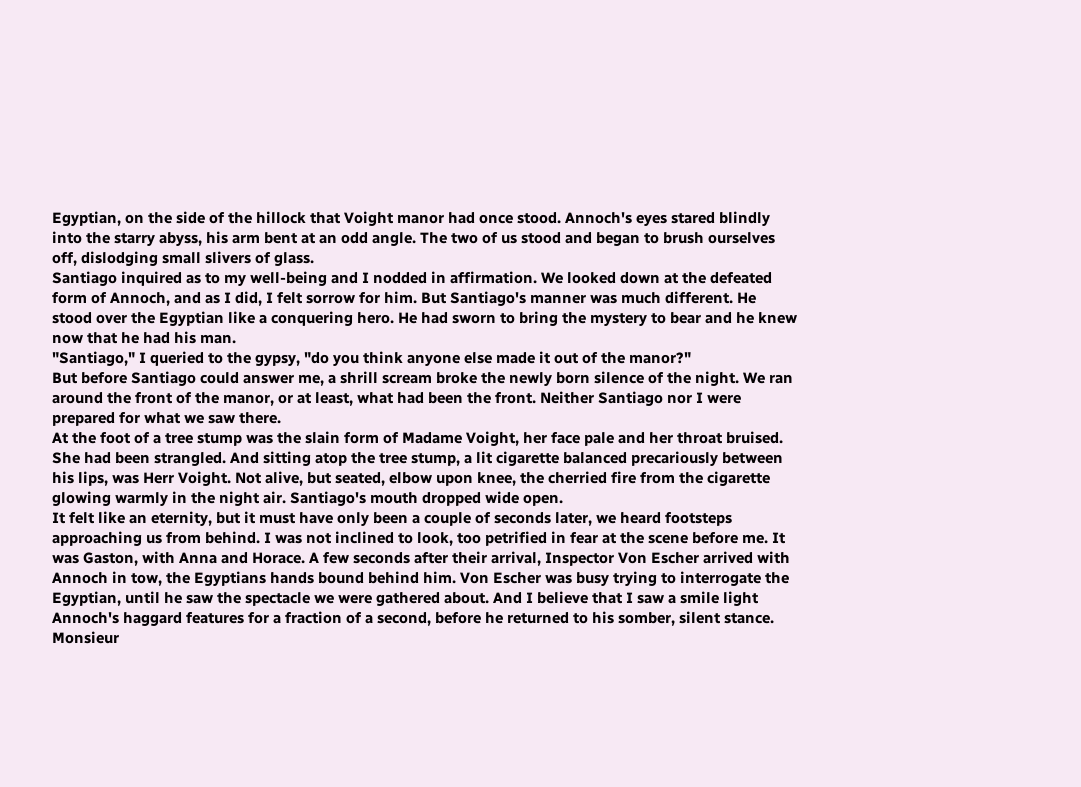Egyptian, on the side of the hillock that Voight manor had once stood. Annoch's eyes stared blindly into the starry abyss, his arm bent at an odd angle. The two of us stood and began to brush ourselves off, dislodging small slivers of glass.
Santiago inquired as to my well-being and I nodded in affirmation. We looked down at the defeated form of Annoch, and as I did, I felt sorrow for him. But Santiago's manner was much different. He stood over the Egyptian like a conquering hero. He had sworn to bring the mystery to bear and he knew now that he had his man.
"Santiago," I queried to the gypsy, "do you think anyone else made it out of the manor?"
But before Santiago could answer me, a shrill scream broke the newly born silence of the night. We ran around the front of the manor, or at least, what had been the front. Neither Santiago nor I were prepared for what we saw there.
At the foot of a tree stump was the slain form of Madame Voight, her face pale and her throat bruised. She had been strangled. And sitting atop the tree stump, a lit cigarette balanced precariously between his lips, was Herr Voight. Not alive, but seated, elbow upon knee, the cherried fire from the cigarette glowing warmly in the night air. Santiago's mouth dropped wide open.
It felt like an eternity, but it must have only been a couple of seconds later, we heard footsteps approaching us from behind. I was not inclined to look, too petrified in fear at the scene before me. It was Gaston, with Anna and Horace. A few seconds after their arrival, Inspector Von Escher arrived with Annoch in tow, the Egyptians hands bound behind him. Von Escher was busy trying to interrogate the Egyptian, until he saw the spectacle we were gathered about. And I believe that I saw a smile light Annoch's haggard features for a fraction of a second, before he returned to his somber, silent stance.
Monsieur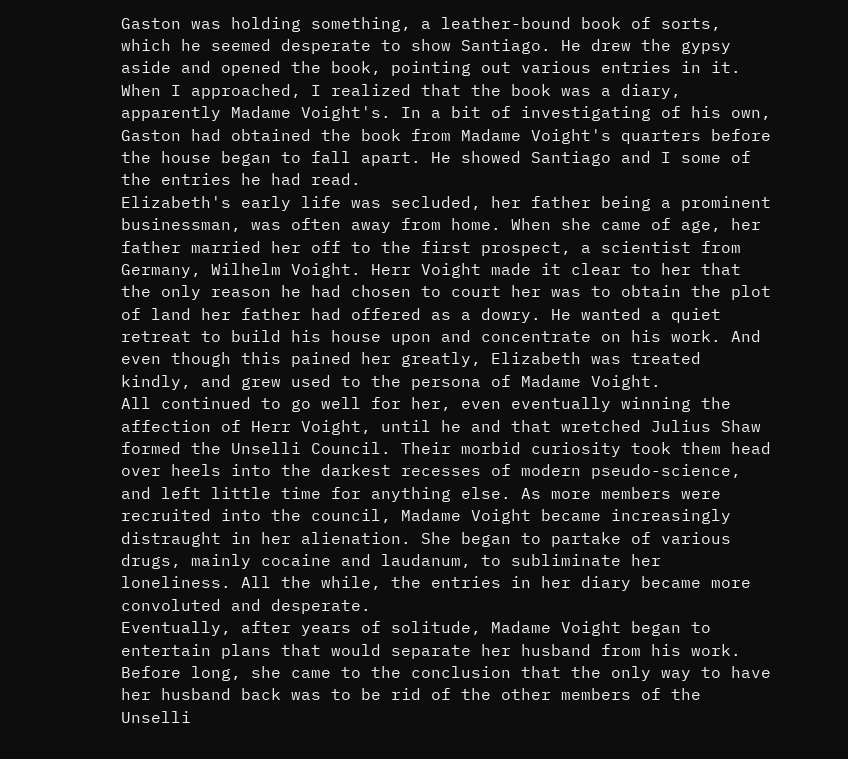Gaston was holding something, a leather-bound book of sorts, which he seemed desperate to show Santiago. He drew the gypsy aside and opened the book, pointing out various entries in it.
When I approached, I realized that the book was a diary, apparently Madame Voight's. In a bit of investigating of his own, Gaston had obtained the book from Madame Voight's quarters before the house began to fall apart. He showed Santiago and I some of the entries he had read.
Elizabeth's early life was secluded, her father being a prominent businessman, was often away from home. When she came of age, her father married her off to the first prospect, a scientist from Germany, Wilhelm Voight. Herr Voight made it clear to her that the only reason he had chosen to court her was to obtain the plot of land her father had offered as a dowry. He wanted a quiet retreat to build his house upon and concentrate on his work. And even though this pained her greatly, Elizabeth was treated kindly, and grew used to the persona of Madame Voight.
All continued to go well for her, even eventually winning the affection of Herr Voight, until he and that wretched Julius Shaw formed the Unselli Council. Their morbid curiosity took them head over heels into the darkest recesses of modern pseudo-science, and left little time for anything else. As more members were recruited into the council, Madame Voight became increasingly distraught in her alienation. She began to partake of various drugs, mainly cocaine and laudanum, to subliminate her loneliness. All the while, the entries in her diary became more convoluted and desperate.
Eventually, after years of solitude, Madame Voight began to entertain plans that would separate her husband from his work. Before long, she came to the conclusion that the only way to have her husband back was to be rid of the other members of the Unselli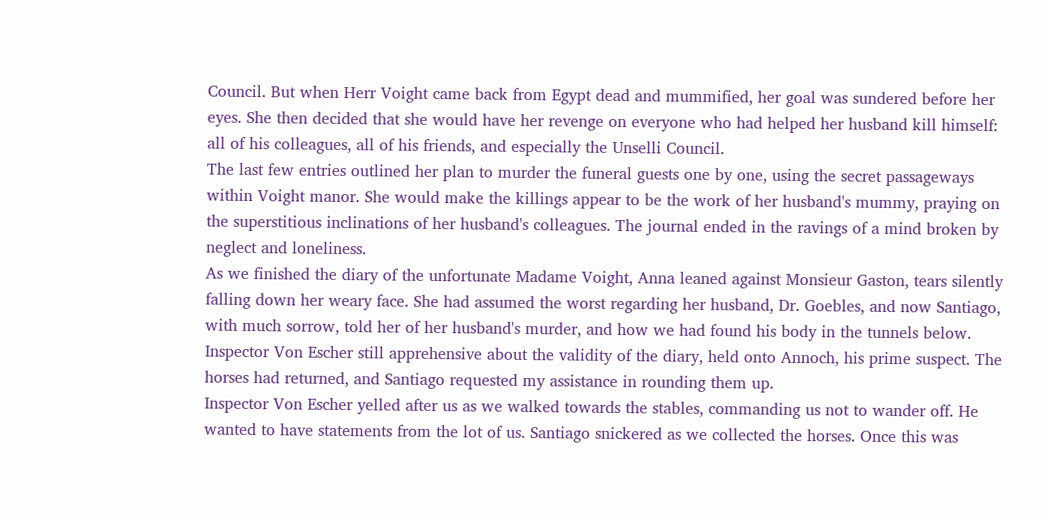Council. But when Herr Voight came back from Egypt dead and mummified, her goal was sundered before her eyes. She then decided that she would have her revenge on everyone who had helped her husband kill himself: all of his colleagues, all of his friends, and especially the Unselli Council.
The last few entries outlined her plan to murder the funeral guests one by one, using the secret passageways within Voight manor. She would make the killings appear to be the work of her husband's mummy, praying on the superstitious inclinations of her husband's colleagues. The journal ended in the ravings of a mind broken by neglect and loneliness.
As we finished the diary of the unfortunate Madame Voight, Anna leaned against Monsieur Gaston, tears silently falling down her weary face. She had assumed the worst regarding her husband, Dr. Goebles, and now Santiago, with much sorrow, told her of her husband's murder, and how we had found his body in the tunnels below. Inspector Von Escher still apprehensive about the validity of the diary, held onto Annoch, his prime suspect. The horses had returned, and Santiago requested my assistance in rounding them up.
Inspector Von Escher yelled after us as we walked towards the stables, commanding us not to wander off. He wanted to have statements from the lot of us. Santiago snickered as we collected the horses. Once this was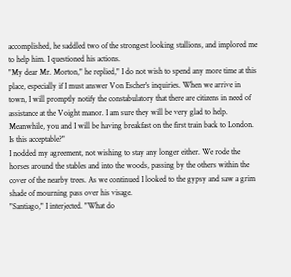accomplished, he saddled two of the strongest looking stallions, and implored me to help him. I questioned his actions.
"My dear Mr. Morton," he replied," I do not wish to spend any more time at this place, especially if I must answer Von Escher's inquiries. When we arrive in town, I will promptly notify the constabulatory that there are citizens in need of assistance at the Voight manor. I am sure they will be very glad to help. Meanwhile, you and I will be having breakfast on the first train back to London. Is this acceptable?"
I nodded my agreement, not wishing to stay any longer either. We rode the horses around the stables and into the woods, passing by the others within the cover of the nearby trees. As we continued I looked to the gypsy and saw a grim shade of mourning pass over his visage.
"Santiago," I interjected. "What do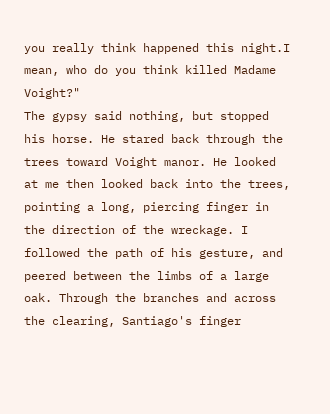you really think happened this night.I mean, who do you think killed Madame Voight?"
The gypsy said nothing, but stopped his horse. He stared back through the trees toward Voight manor. He looked at me then looked back into the trees, pointing a long, piercing finger in the direction of the wreckage. I followed the path of his gesture, and peered between the limbs of a large oak. Through the branches and across the clearing, Santiago's finger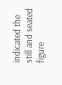indicated the still and seated figure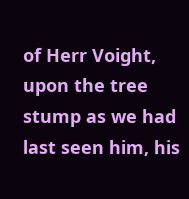of Herr Voight, upon the tree stump as we had last seen him, his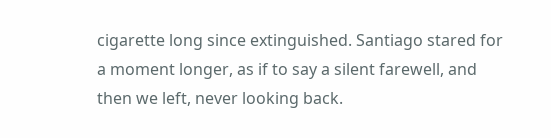cigarette long since extinguished. Santiago stared for a moment longer, as if to say a silent farewell, and then we left, never looking back.